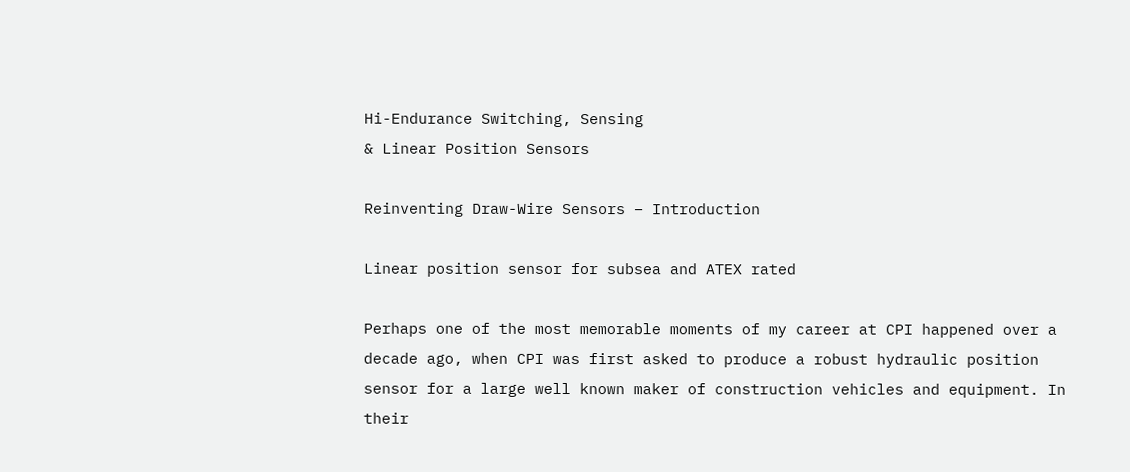Hi-Endurance Switching, Sensing
& Linear Position Sensors

Reinventing Draw-Wire Sensors – Introduction

Linear position sensor for subsea and ATEX rated

Perhaps one of the most memorable moments of my career at CPI happened over a decade ago, when CPI was first asked to produce a robust hydraulic position sensor for a large well known maker of construction vehicles and equipment. In their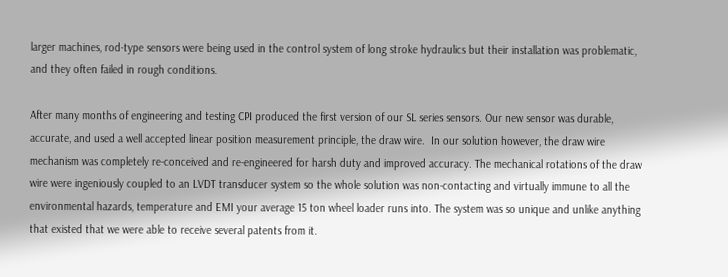larger machines, rod-type sensors were being used in the control system of long stroke hydraulics but their installation was problematic, and they often failed in rough conditions.

After many months of engineering and testing CPI produced the first version of our SL series sensors. Our new sensor was durable, accurate, and used a well accepted linear position measurement principle, the draw wire.  In our solution however, the draw wire mechanism was completely re-conceived and re-engineered for harsh duty and improved accuracy. The mechanical rotations of the draw wire were ingeniously coupled to an LVDT transducer system so the whole solution was non-contacting and virtually immune to all the environmental hazards, temperature and EMI your average 15 ton wheel loader runs into. The system was so unique and unlike anything that existed that we were able to receive several patents from it.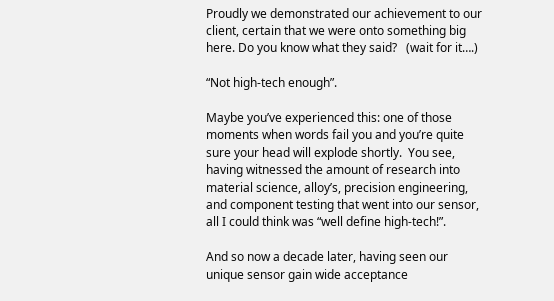Proudly we demonstrated our achievement to our client, certain that we were onto something big here. Do you know what they said?   (wait for it….)

“Not high-tech enough”.

Maybe you’ve experienced this: one of those moments when words fail you and you’re quite sure your head will explode shortly.  You see, having witnessed the amount of research into material science, alloy’s, precision engineering, and component testing that went into our sensor, all I could think was “well define high-tech!”.

And so now a decade later, having seen our unique sensor gain wide acceptance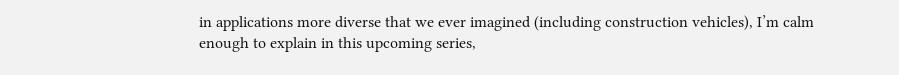in applications more diverse that we ever imagined (including construction vehicles), I’m calm enough to explain in this upcoming series,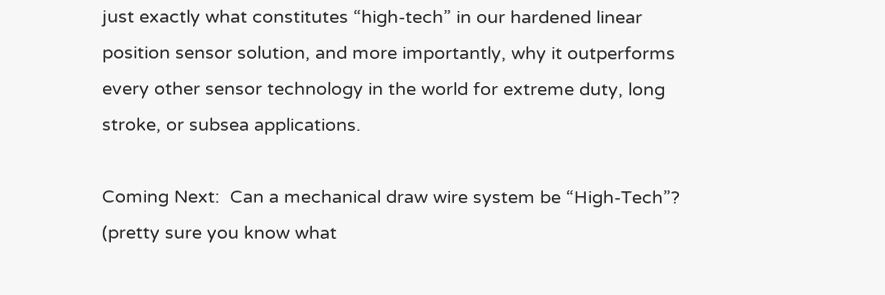just exactly what constitutes “high-tech” in our hardened linear position sensor solution, and more importantly, why it outperforms every other sensor technology in the world for extreme duty, long stroke, or subsea applications.

Coming Next:  Can a mechanical draw wire system be “High-Tech”?  (pretty sure you know what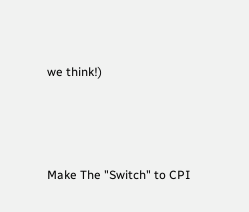we think!)



Make The "Switch" to CPI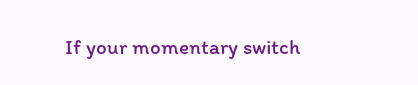If your momentary switch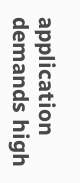application demands high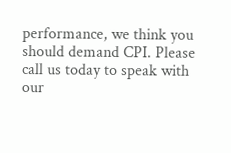performance, we think you should demand CPI. Please call us today to speak with our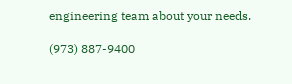engineering team about your needs.

(973) 887-9400